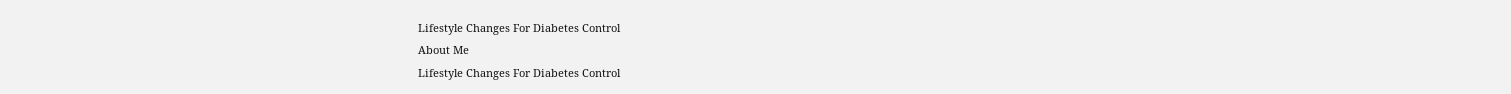Lifestyle Changes For Diabetes Control
About Me
Lifestyle Changes For Diabetes Control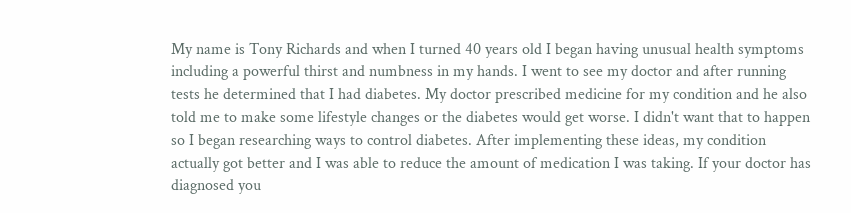My name is Tony Richards and when I turned 40 years old I began having unusual health symptoms including a powerful thirst and numbness in my hands. I went to see my doctor and after running tests he determined that I had diabetes. My doctor prescribed medicine for my condition and he also told me to make some lifestyle changes or the diabetes would get worse. I didn't want that to happen so I began researching ways to control diabetes. After implementing these ideas, my condition actually got better and I was able to reduce the amount of medication I was taking. If your doctor has diagnosed you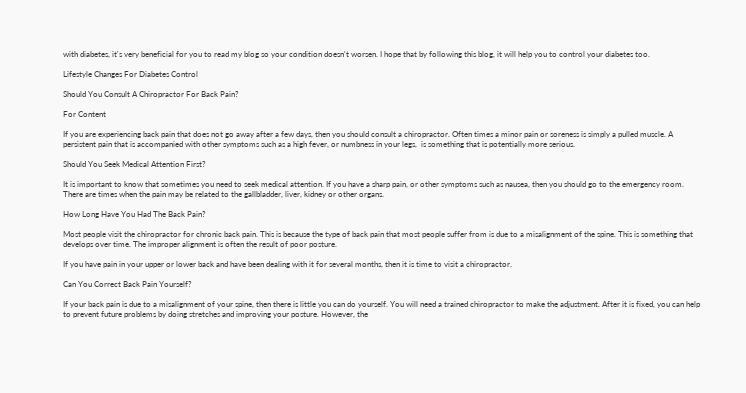with diabetes, it's very beneficial for you to read my blog so your condition doesn't worsen. I hope that by following this blog, it will help you to control your diabetes too.

Lifestyle Changes For Diabetes Control

Should You Consult A Chiropractor For Back Pain?

For Content

If you are experiencing back pain that does not go away after a few days, then you should consult a chiropractor. Often times a minor pain or soreness is simply a pulled muscle. A persistent pain that is accompanied with other symptoms such as a high fever, or numbness in your legs,  is something that is potentially more serious.

Should You Seek Medical Attention First?

It is important to know that sometimes you need to seek medical attention. If you have a sharp pain, or other symptoms such as nausea, then you should go to the emergency room. There are times when the pain may be related to the gallbladder, liver, kidney or other organs.

How Long Have You Had The Back Pain?

Most people visit the chiropractor for chronic back pain. This is because the type of back pain that most people suffer from is due to a misalignment of the spine. This is something that develops over time. The improper alignment is often the result of poor posture.

If you have pain in your upper or lower back and have been dealing with it for several months, then it is time to visit a chiropractor.

Can You Correct Back Pain Yourself?

If your back pain is due to a misalignment of your spine, then there is little you can do yourself. You will need a trained chiropractor to make the adjustment. After it is fixed, you can help to prevent future problems by doing stretches and improving your posture. However, the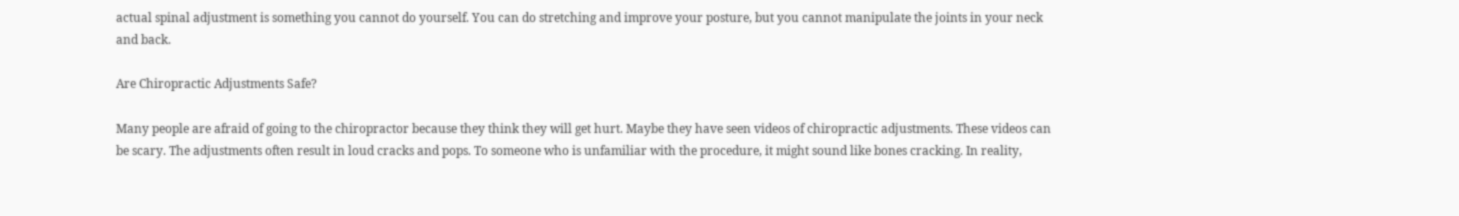actual spinal adjustment is something you cannot do yourself. You can do stretching and improve your posture, but you cannot manipulate the joints in your neck and back.

Are Chiropractic Adjustments Safe?

Many people are afraid of going to the chiropractor because they think they will get hurt. Maybe they have seen videos of chiropractic adjustments. These videos can be scary. The adjustments often result in loud cracks and pops. To someone who is unfamiliar with the procedure, it might sound like bones cracking. In reality,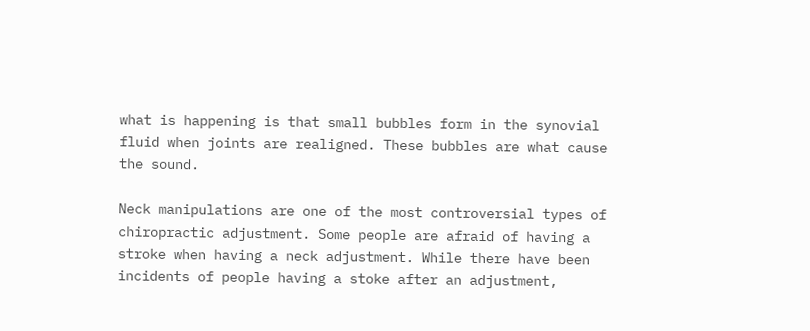what is happening is that small bubbles form in the synovial fluid when joints are realigned. These bubbles are what cause the sound.

Neck manipulations are one of the most controversial types of chiropractic adjustment. Some people are afraid of having a stroke when having a neck adjustment. While there have been incidents of people having a stoke after an adjustment,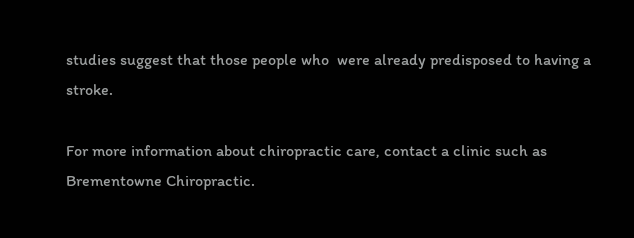studies suggest that those people who  were already predisposed to having a stroke.

For more information about chiropractic care, contact a clinic such as Brementowne Chiropractic.